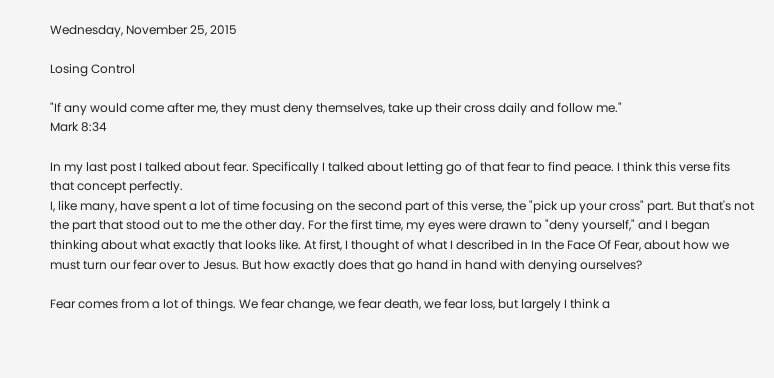Wednesday, November 25, 2015

Losing Control

"If any would come after me, they must deny themselves, take up their cross daily and follow me."
Mark 8:34

In my last post I talked about fear. Specifically I talked about letting go of that fear to find peace. I think this verse fits that concept perfectly.
I, like many, have spent a lot of time focusing on the second part of this verse, the "pick up your cross" part. But that's not the part that stood out to me the other day. For the first time, my eyes were drawn to "deny yourself," and I began thinking about what exactly that looks like. At first, I thought of what I described in In the Face Of Fear, about how we must turn our fear over to Jesus. But how exactly does that go hand in hand with denying ourselves?

Fear comes from a lot of things. We fear change, we fear death, we fear loss, but largely I think a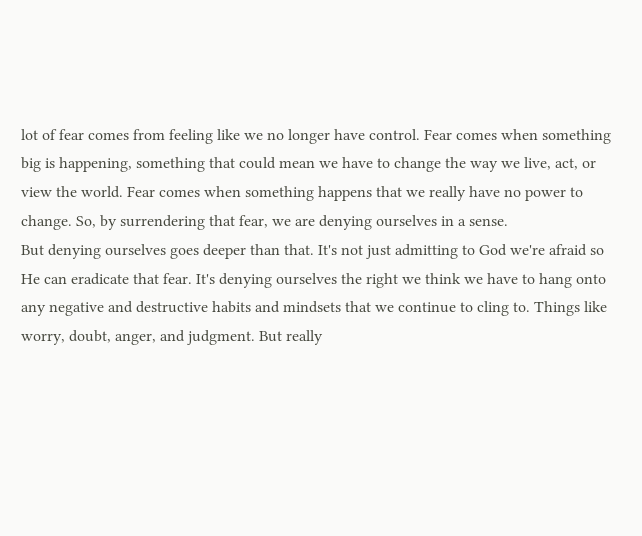lot of fear comes from feeling like we no longer have control. Fear comes when something big is happening, something that could mean we have to change the way we live, act, or view the world. Fear comes when something happens that we really have no power to change. So, by surrendering that fear, we are denying ourselves in a sense.
But denying ourselves goes deeper than that. It's not just admitting to God we're afraid so He can eradicate that fear. It's denying ourselves the right we think we have to hang onto any negative and destructive habits and mindsets that we continue to cling to. Things like worry, doubt, anger, and judgment. But really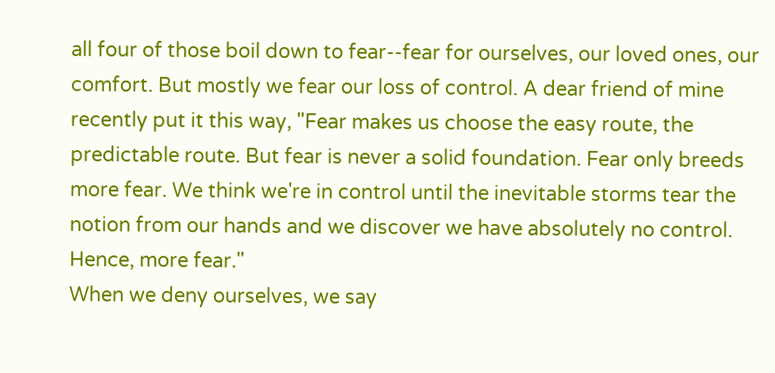all four of those boil down to fear--fear for ourselves, our loved ones, our comfort. But mostly we fear our loss of control. A dear friend of mine recently put it this way, "Fear makes us choose the easy route, the predictable route. But fear is never a solid foundation. Fear only breeds more fear. We think we're in control until the inevitable storms tear the notion from our hands and we discover we have absolutely no control. Hence, more fear."
When we deny ourselves, we say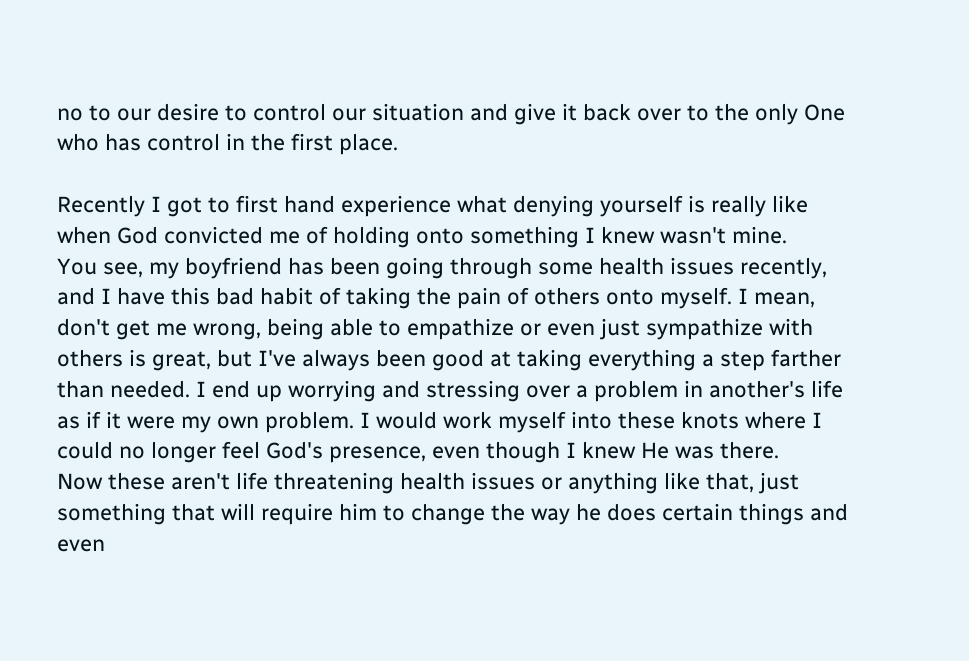no to our desire to control our situation and give it back over to the only One who has control in the first place.

Recently I got to first hand experience what denying yourself is really like when God convicted me of holding onto something I knew wasn't mine.
You see, my boyfriend has been going through some health issues recently, and I have this bad habit of taking the pain of others onto myself. I mean, don't get me wrong, being able to empathize or even just sympathize with others is great, but I've always been good at taking everything a step farther than needed. I end up worrying and stressing over a problem in another's life as if it were my own problem. I would work myself into these knots where I could no longer feel God's presence, even though I knew He was there.
Now these aren't life threatening health issues or anything like that, just something that will require him to change the way he does certain things and even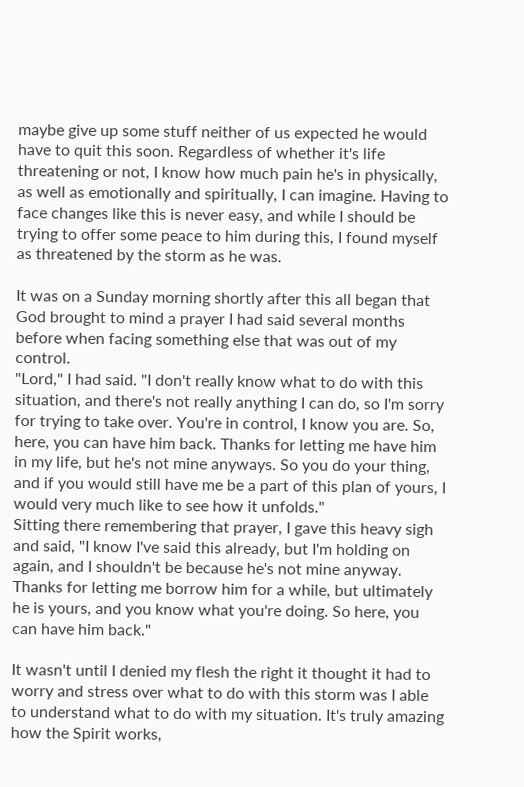maybe give up some stuff neither of us expected he would have to quit this soon. Regardless of whether it's life threatening or not, I know how much pain he's in physically, as well as emotionally and spiritually, I can imagine. Having to face changes like this is never easy, and while I should be trying to offer some peace to him during this, I found myself as threatened by the storm as he was.

It was on a Sunday morning shortly after this all began that God brought to mind a prayer I had said several months before when facing something else that was out of my control.
"Lord," I had said. "I don't really know what to do with this situation, and there's not really anything I can do, so I'm sorry for trying to take over. You're in control, I know you are. So, here, you can have him back. Thanks for letting me have him in my life, but he's not mine anyways. So you do your thing, and if you would still have me be a part of this plan of yours, I would very much like to see how it unfolds."
Sitting there remembering that prayer, I gave this heavy sigh and said, "I know I've said this already, but I'm holding on again, and I shouldn't be because he's not mine anyway. Thanks for letting me borrow him for a while, but ultimately he is yours, and you know what you're doing. So here, you can have him back."

It wasn't until I denied my flesh the right it thought it had to worry and stress over what to do with this storm was I able to understand what to do with my situation. It's truly amazing how the Spirit works,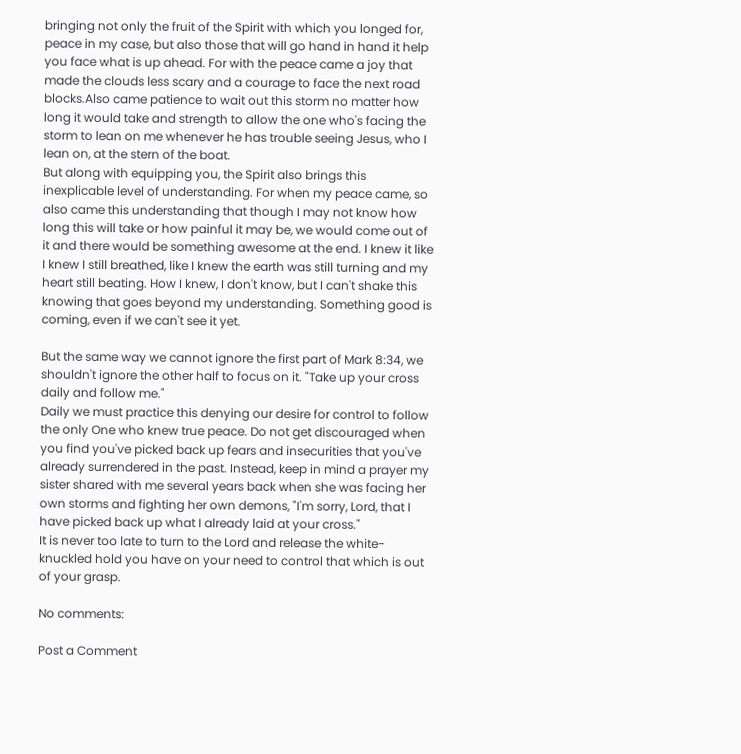bringing not only the fruit of the Spirit with which you longed for, peace in my case, but also those that will go hand in hand it help you face what is up ahead. For with the peace came a joy that made the clouds less scary and a courage to face the next road blocks.Also came patience to wait out this storm no matter how long it would take and strength to allow the one who's facing the storm to lean on me whenever he has trouble seeing Jesus, who I lean on, at the stern of the boat.
But along with equipping you, the Spirit also brings this inexplicable level of understanding. For when my peace came, so also came this understanding that though I may not know how long this will take or how painful it may be, we would come out of it and there would be something awesome at the end. I knew it like I knew I still breathed, like I knew the earth was still turning and my heart still beating. How I knew, I don't know, but I can't shake this knowing that goes beyond my understanding. Something good is coming, even if we can't see it yet.

But the same way we cannot ignore the first part of Mark 8:34, we shouldn't ignore the other half to focus on it. "Take up your cross daily and follow me."
Daily we must practice this denying our desire for control to follow the only One who knew true peace. Do not get discouraged when you find you've picked back up fears and insecurities that you've already surrendered in the past. Instead, keep in mind a prayer my sister shared with me several years back when she was facing her own storms and fighting her own demons, "I'm sorry, Lord, that I have picked back up what I already laid at your cross."
It is never too late to turn to the Lord and release the white-knuckled hold you have on your need to control that which is out of your grasp.

No comments:

Post a Comment